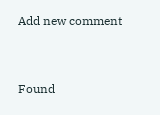Add new comment


Found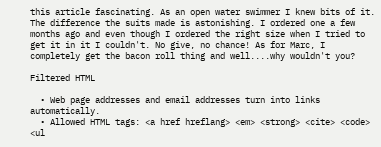this article fascinating. As an open water swimmer I knew bits of it. The difference the suits made is astonishing. I ordered one a few months ago and even though I ordered the right size when I tried to get it in it I couldn't. No give, no chance! As for Marc, I completely get the bacon roll thing and well....why wouldn't you?

Filtered HTML

  • Web page addresses and email addresses turn into links automatically.
  • Allowed HTML tags: <a href hreflang> <em> <strong> <cite> <code> <ul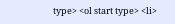type> <ol start type> <li>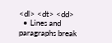<dl> <dt> <dd>
  • Lines and paragraphs break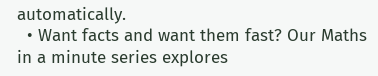automatically.
  • Want facts and want them fast? Our Maths in a minute series explores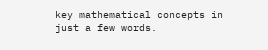key mathematical concepts in just a few words.